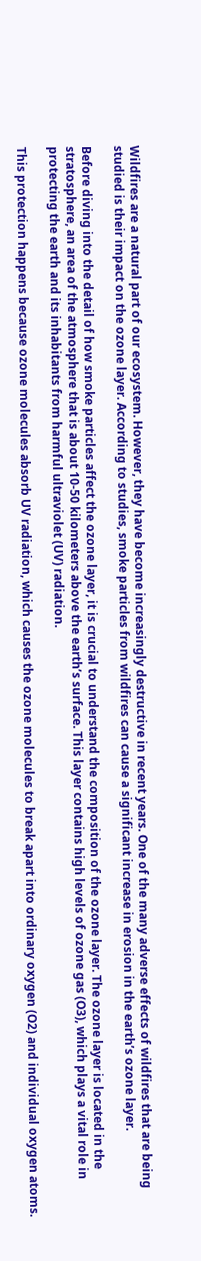Wildfires are a natural part of our ecosystem. However, they have become increasingly destructive in recent years. One of the many adverse effects of wildfires that are being studied is their impact on the ozone layer. According to studies, smoke particles from wildfires can cause a significant increase in erosion in the earth’s ozone layer.

Before diving into the detail of how smoke particles affect the ozone layer, it is crucial to understand the composition of the ozone layer. The ozone layer is located in the stratosphere, an area of the atmosphere that is about 10-50 kilometers above the earth’s surface. This layer contains high levels of ozone gas (O3), which plays a vital role in protecting the earth and its inhabitants from harmful ultraviolet (UV) radiation.

This protection happens because ozone molecules absorb UV radiation, which causes the ozone molecules to break apart into ordinary oxygen (O2) and individual oxygen atoms.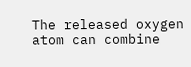The released oxygen atom can combine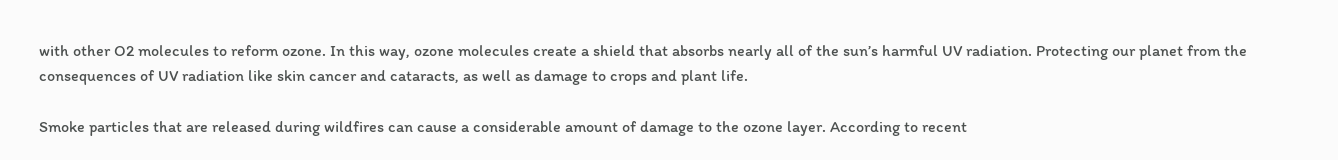with other O2 molecules to reform ozone. In this way, ozone molecules create a shield that absorbs nearly all of the sun’s harmful UV radiation. Protecting our planet from the consequences of UV radiation like skin cancer and cataracts, as well as damage to crops and plant life.

Smoke particles that are released during wildfires can cause a considerable amount of damage to the ozone layer. According to recent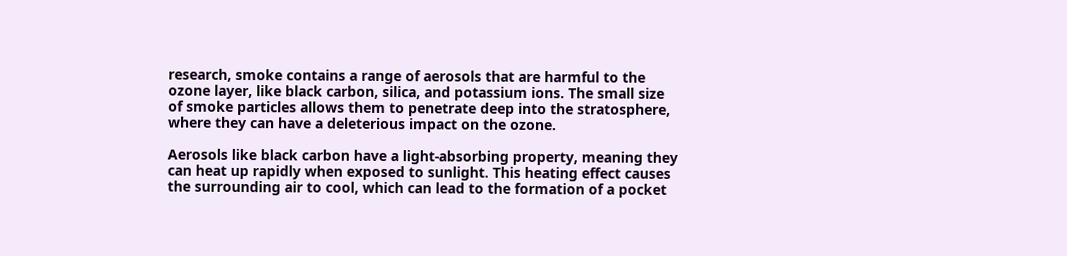research, smoke contains a range of aerosols that are harmful to the ozone layer, like black carbon, silica, and potassium ions. The small size of smoke particles allows them to penetrate deep into the stratosphere, where they can have a deleterious impact on the ozone.

Aerosols like black carbon have a light-absorbing property, meaning they can heat up rapidly when exposed to sunlight. This heating effect causes the surrounding air to cool, which can lead to the formation of a pocket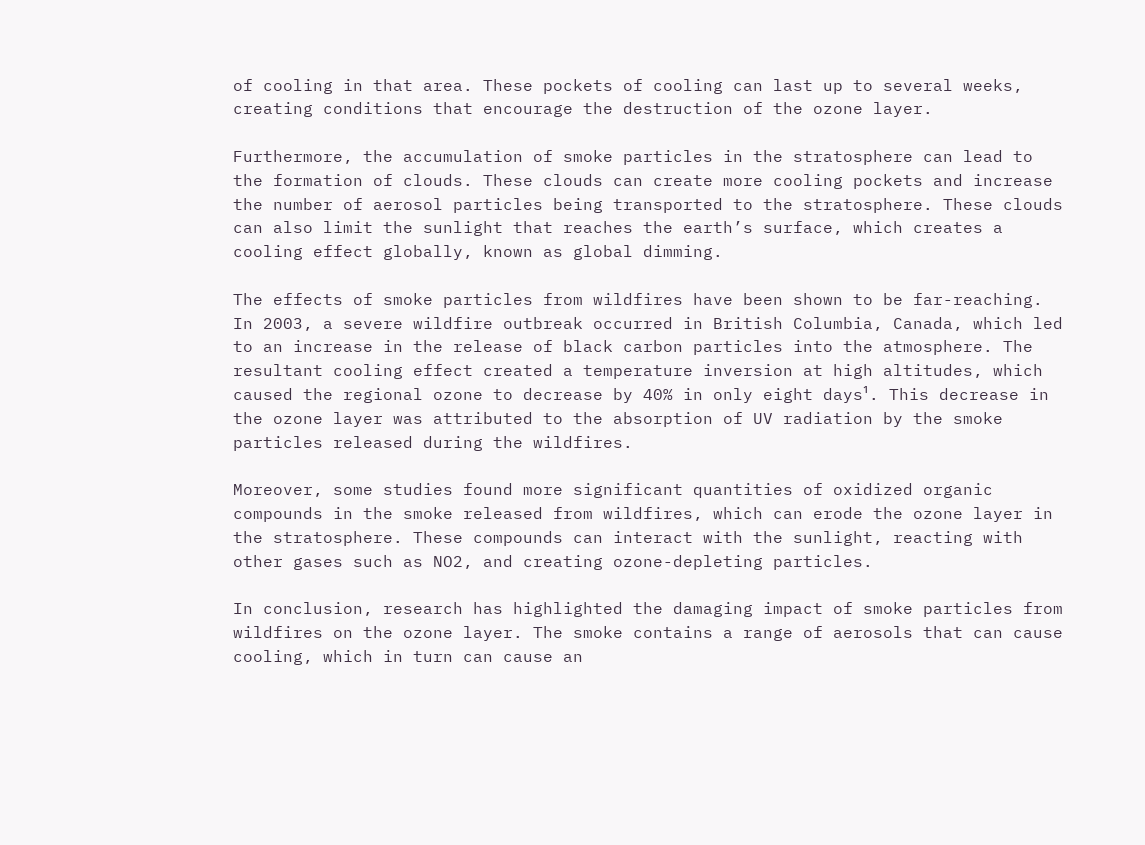of cooling in that area. These pockets of cooling can last up to several weeks, creating conditions that encourage the destruction of the ozone layer.

Furthermore, the accumulation of smoke particles in the stratosphere can lead to the formation of clouds. These clouds can create more cooling pockets and increase the number of aerosol particles being transported to the stratosphere. These clouds can also limit the sunlight that reaches the earth’s surface, which creates a cooling effect globally, known as global dimming.

The effects of smoke particles from wildfires have been shown to be far-reaching. In 2003, a severe wildfire outbreak occurred in British Columbia, Canada, which led to an increase in the release of black carbon particles into the atmosphere. The resultant cooling effect created a temperature inversion at high altitudes, which caused the regional ozone to decrease by 40% in only eight days¹. This decrease in the ozone layer was attributed to the absorption of UV radiation by the smoke particles released during the wildfires.

Moreover, some studies found more significant quantities of oxidized organic compounds in the smoke released from wildfires, which can erode the ozone layer in the stratosphere. These compounds can interact with the sunlight, reacting with other gases such as NO2, and creating ozone-depleting particles.

In conclusion, research has highlighted the damaging impact of smoke particles from wildfires on the ozone layer. The smoke contains a range of aerosols that can cause cooling, which in turn can cause an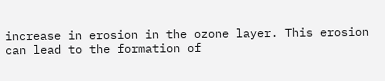increase in erosion in the ozone layer. This erosion can lead to the formation of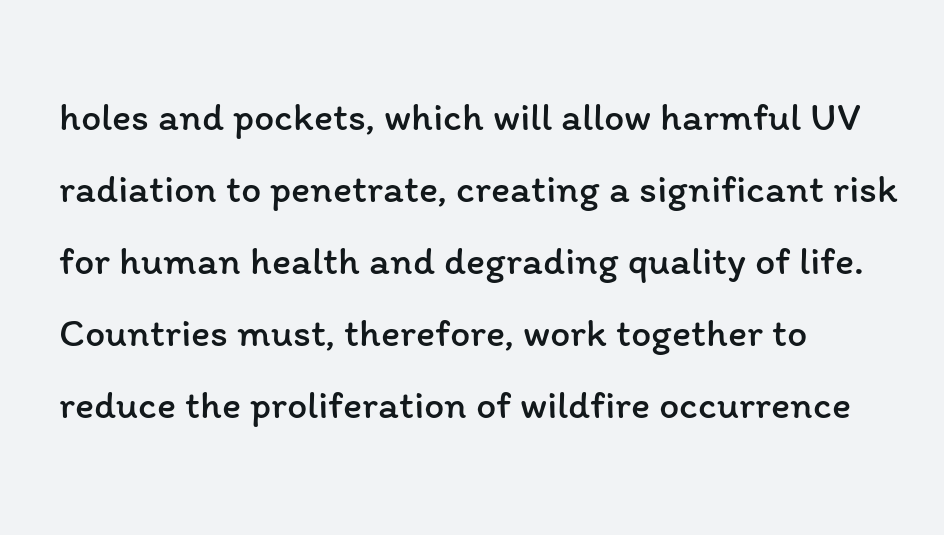holes and pockets, which will allow harmful UV radiation to penetrate, creating a significant risk for human health and degrading quality of life. Countries must, therefore, work together to reduce the proliferation of wildfire occurrence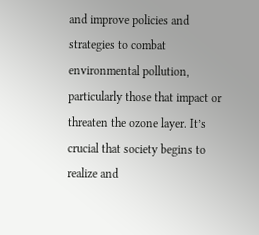and improve policies and strategies to combat environmental pollution, particularly those that impact or threaten the ozone layer. It’s crucial that society begins to realize and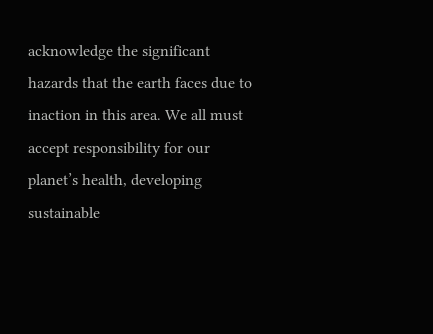acknowledge the significant hazards that the earth faces due to inaction in this area. We all must accept responsibility for our planet’s health, developing sustainable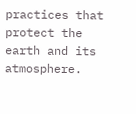practices that protect the earth and its atmosphere.